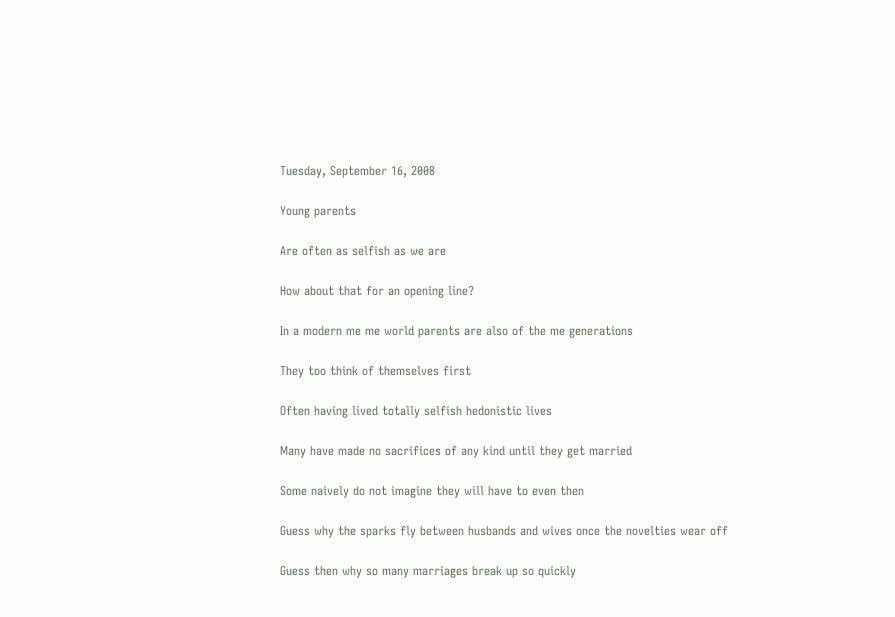Tuesday, September 16, 2008

Young parents

Are often as selfish as we are

How about that for an opening line?

In a modern me me world parents are also of the me generations

They too think of themselves first

Often having lived totally selfish hedonistic lives

Many have made no sacrifices of any kind until they get married

Some naively do not imagine they will have to even then

Guess why the sparks fly between husbands and wives once the novelties wear off

Guess then why so many marriages break up so quickly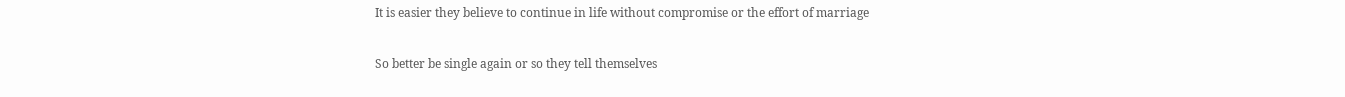It is easier they believe to continue in life without compromise or the effort of marriage

So better be single again or so they tell themselves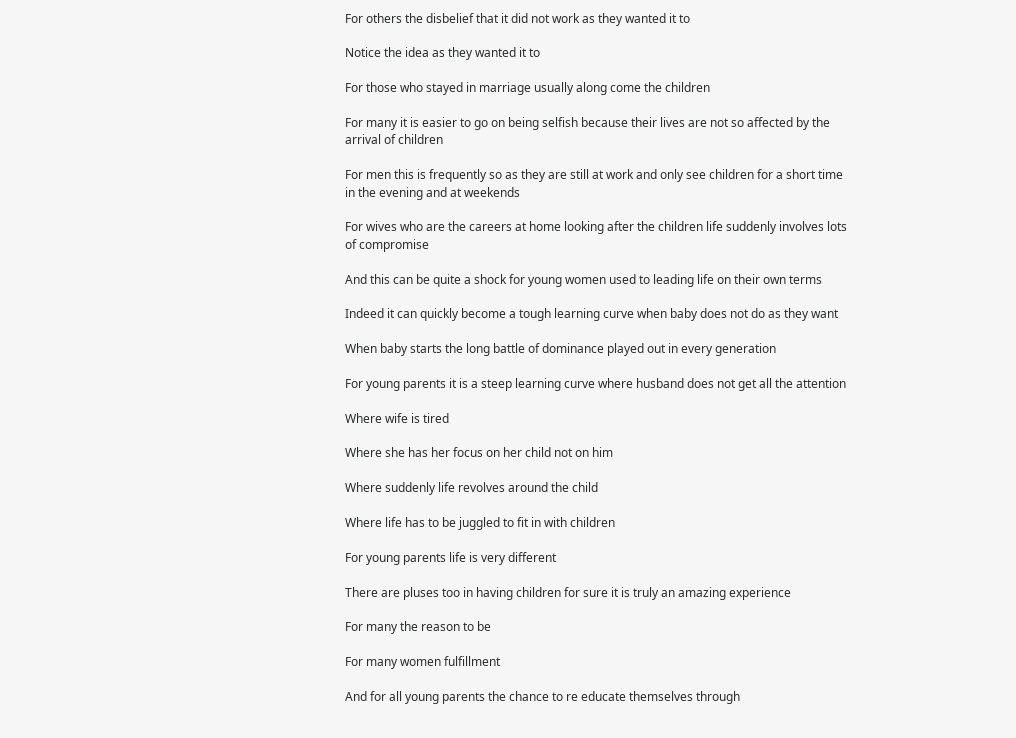For others the disbelief that it did not work as they wanted it to

Notice the idea as they wanted it to

For those who stayed in marriage usually along come the children

For many it is easier to go on being selfish because their lives are not so affected by the arrival of children

For men this is frequently so as they are still at work and only see children for a short time in the evening and at weekends

For wives who are the careers at home looking after the children life suddenly involves lots of compromise

And this can be quite a shock for young women used to leading life on their own terms

Indeed it can quickly become a tough learning curve when baby does not do as they want

When baby starts the long battle of dominance played out in every generation

For young parents it is a steep learning curve where husband does not get all the attention

Where wife is tired

Where she has her focus on her child not on him

Where suddenly life revolves around the child

Where life has to be juggled to fit in with children

For young parents life is very different

There are pluses too in having children for sure it is truly an amazing experience

For many the reason to be

For many women fulfillment

And for all young parents the chance to re educate themselves through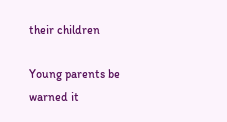their children

Young parents be warned it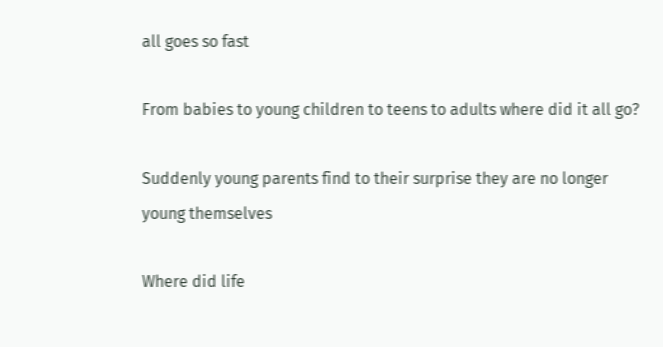all goes so fast

From babies to young children to teens to adults where did it all go?

Suddenly young parents find to their surprise they are no longer young themselves

Where did life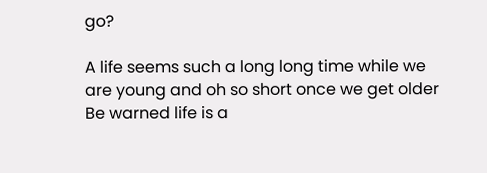go?

A life seems such a long long time while we are young and oh so short once we get older
Be warned life is a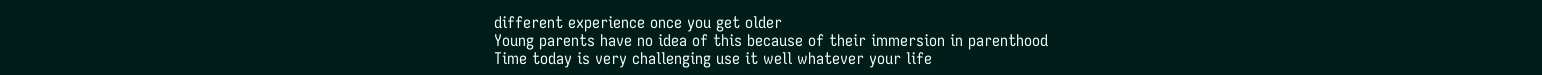different experience once you get older
Young parents have no idea of this because of their immersion in parenthood
Time today is very challenging use it well whatever your life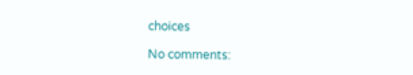choices

No comments: